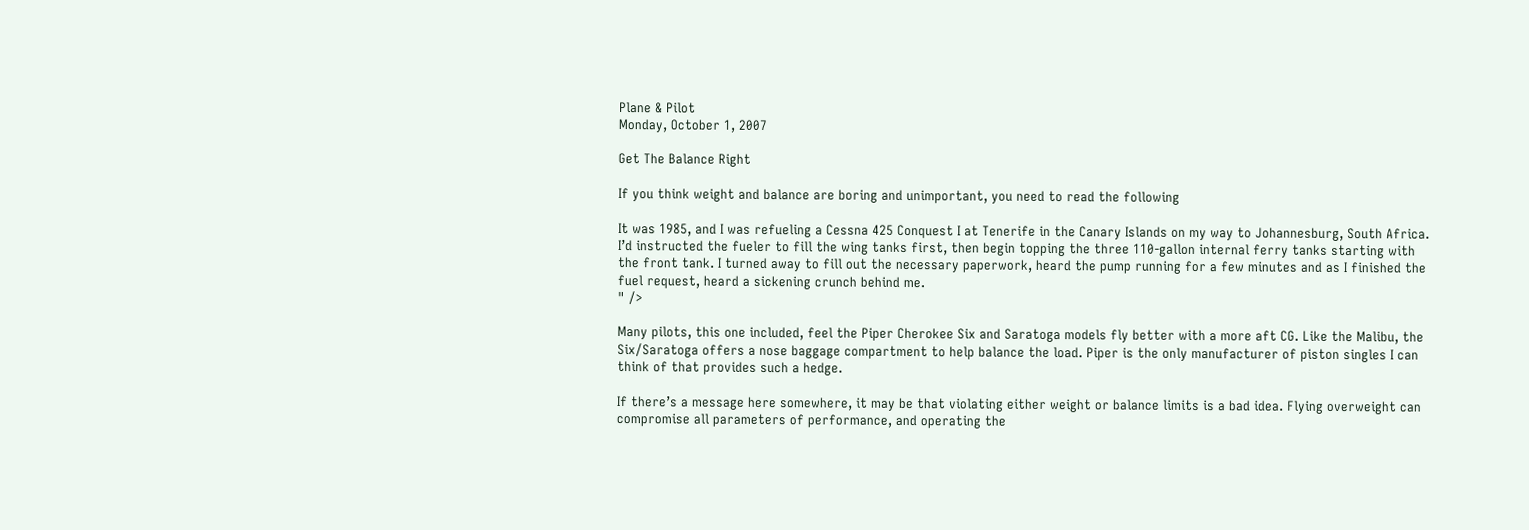Plane & Pilot
Monday, October 1, 2007

Get The Balance Right

If you think weight and balance are boring and unimportant, you need to read the following

It was 1985, and I was refueling a Cessna 425 Conquest I at Tenerife in the Canary Islands on my way to Johannesburg, South Africa. I’d instructed the fueler to fill the wing tanks first, then begin topping the three 110-gallon internal ferry tanks starting with the front tank. I turned away to fill out the necessary paperwork, heard the pump running for a few minutes and as I finished the fuel request, heard a sickening crunch behind me.
" />

Many pilots, this one included, feel the Piper Cherokee Six and Saratoga models fly better with a more aft CG. Like the Malibu, the Six/Saratoga offers a nose baggage compartment to help balance the load. Piper is the only manufacturer of piston singles I can think of that provides such a hedge.

If there’s a message here somewhere, it may be that violating either weight or balance limits is a bad idea. Flying overweight can compromise all parameters of performance, and operating the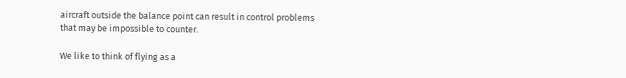aircraft outside the balance point can result in control problems that may be impossible to counter.

We like to think of flying as a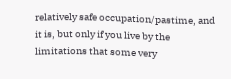relatively safe occupation/pastime, and it is, but only if you live by the limitations that some very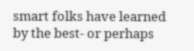smart folks have learned by the best- or perhaps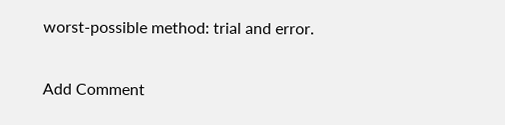worst-possible method: trial and error.


Add Comment